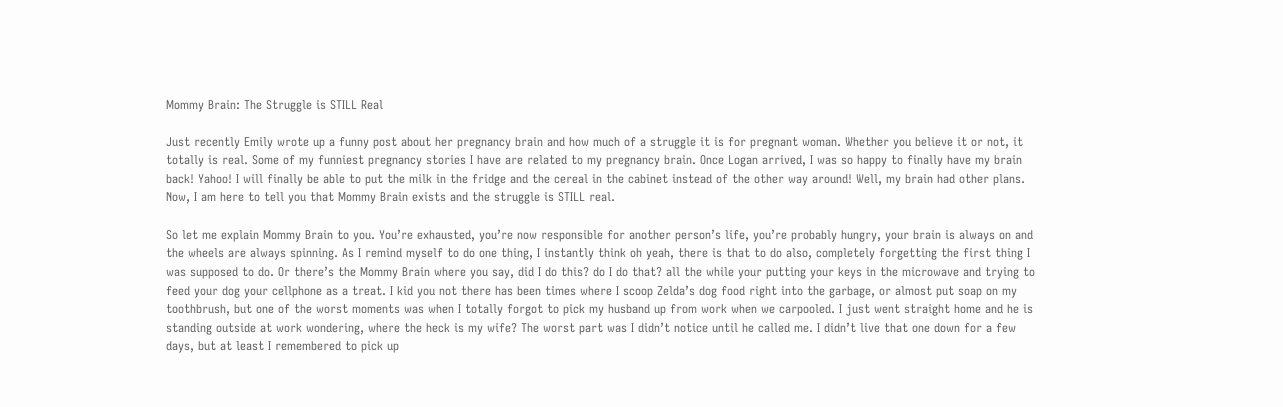Mommy Brain: The Struggle is STILL Real

Just recently Emily wrote up a funny post about her pregnancy brain and how much of a struggle it is for pregnant woman. Whether you believe it or not, it totally is real. Some of my funniest pregnancy stories I have are related to my pregnancy brain. Once Logan arrived, I was so happy to finally have my brain back! Yahoo! I will finally be able to put the milk in the fridge and the cereal in the cabinet instead of the other way around! Well, my brain had other plans. Now, I am here to tell you that Mommy Brain exists and the struggle is STILL real.

So let me explain Mommy Brain to you. You’re exhausted, you’re now responsible for another person’s life, you’re probably hungry, your brain is always on and the wheels are always spinning. As I remind myself to do one thing, I instantly think oh yeah, there is that to do also, completely forgetting the first thing I was supposed to do. Or there’s the Mommy Brain where you say, did I do this? do I do that? all the while your putting your keys in the microwave and trying to feed your dog your cellphone as a treat. I kid you not there has been times where I scoop Zelda’s dog food right into the garbage, or almost put soap on my toothbrush, but one of the worst moments was when I totally forgot to pick my husband up from work when we carpooled. I just went straight home and he is standing outside at work wondering, where the heck is my wife? The worst part was I didn’t notice until he called me. I didn’t live that one down for a few days, but at least I remembered to pick up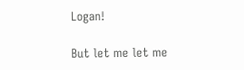Logan!

But let me let me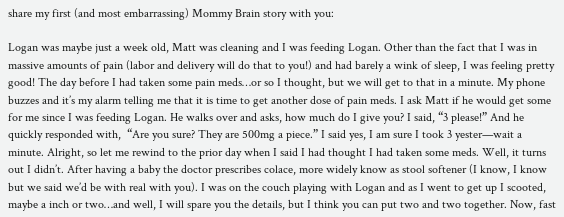share my first (and most embarrassing) Mommy Brain story with you:

Logan was maybe just a week old, Matt was cleaning and I was feeding Logan. Other than the fact that I was in massive amounts of pain (labor and delivery will do that to you!) and had barely a wink of sleep, I was feeling pretty good! The day before I had taken some pain meds…or so I thought, but we will get to that in a minute. My phone buzzes and it’s my alarm telling me that it is time to get another dose of pain meds. I ask Matt if he would get some for me since I was feeding Logan. He walks over and asks, how much do I give you? I said, “3 please!” And he quickly responded with,  “Are you sure? They are 500mg a piece.” I said yes, I am sure I took 3 yester—wait a minute. Alright, so let me rewind to the prior day when I said I had thought I had taken some meds. Well, it turns out I didn’t. After having a baby the doctor prescribes colace, more widely know as stool softener (I know, I know but we said we’d be with real with you). I was on the couch playing with Logan and as I went to get up I scooted, maybe a inch or two…and well, I will spare you the details, but I think you can put two and two together. Now, fast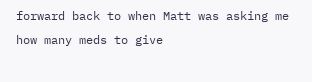forward back to when Matt was asking me how many meds to give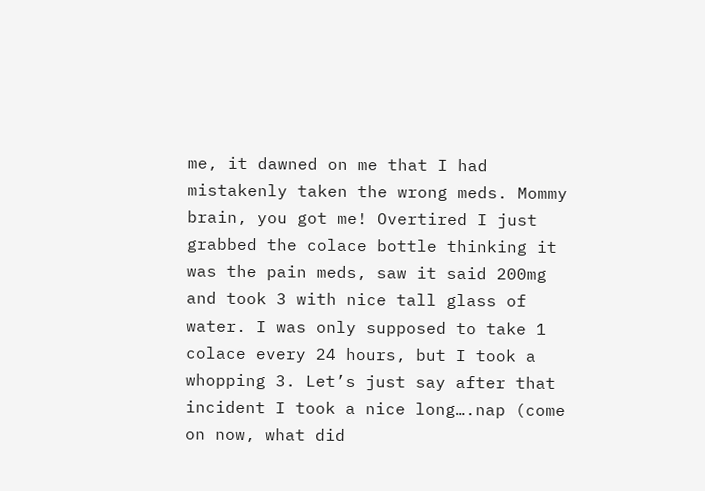me, it dawned on me that I had mistakenly taken the wrong meds. Mommy brain, you got me! Overtired I just grabbed the colace bottle thinking it was the pain meds, saw it said 200mg and took 3 with nice tall glass of water. I was only supposed to take 1 colace every 24 hours, but I took a whopping 3. Let’s just say after that incident I took a nice long….nap (come on now, what did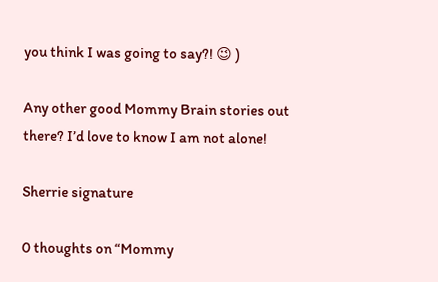you think I was going to say?! 😉 )

Any other good Mommy Brain stories out there? I’d love to know I am not alone!

Sherrie signature

0 thoughts on “Mommy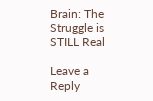Brain: The Struggle is STILL Real

Leave a Reply